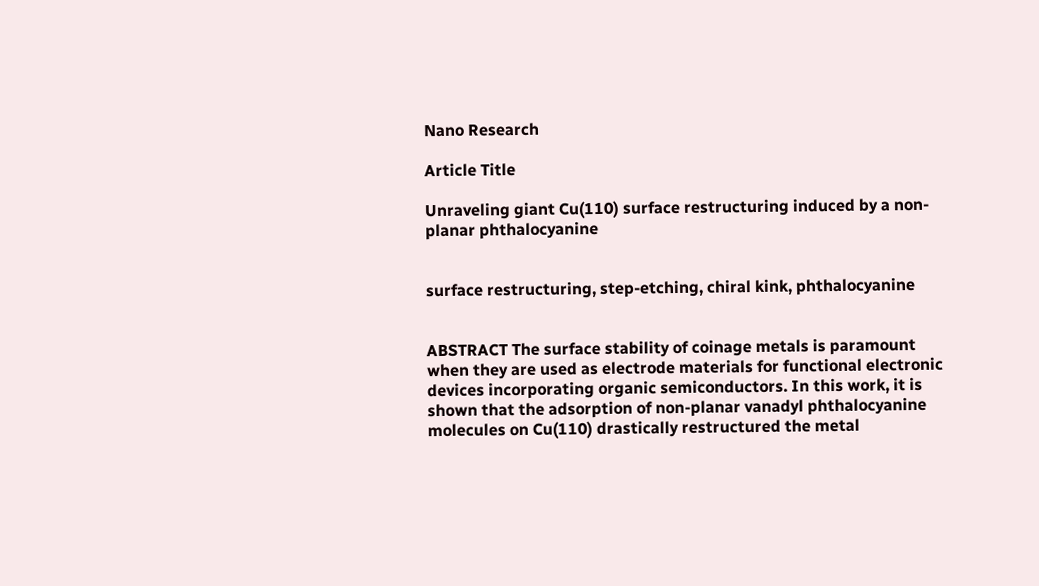Nano Research

Article Title

Unraveling giant Cu(110) surface restructuring induced by a non-planar phthalocyanine


surface restructuring, step-etching, chiral kink, phthalocyanine


ABSTRACT The surface stability of coinage metals is paramount when they are used as electrode materials for functional electronic devices incorporating organic semiconductors. In this work, it is shown that the adsorption of non-planar vanadyl phthalocyanine molecules on Cu(110) drastically restructured the metal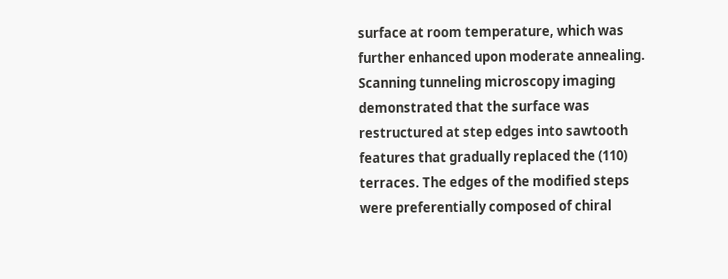surface at room temperature, which was further enhanced upon moderate annealing. Scanning tunneling microscopy imaging demonstrated that the surface was restructured at step edges into sawtooth features that gradually replaced the (110) terraces. The edges of the modified steps were preferentially composed of chiral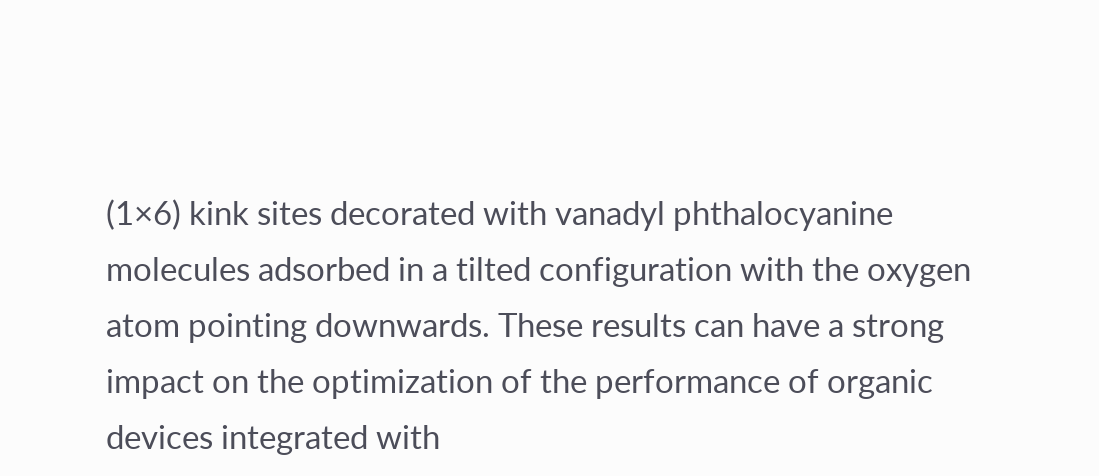(1×6) kink sites decorated with vanadyl phthalocyanine molecules adsorbed in a tilted configuration with the oxygen atom pointing downwards. These results can have a strong impact on the optimization of the performance of organic devices integrated with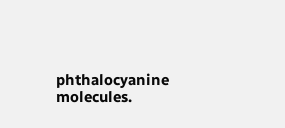phthalocyanine molecules.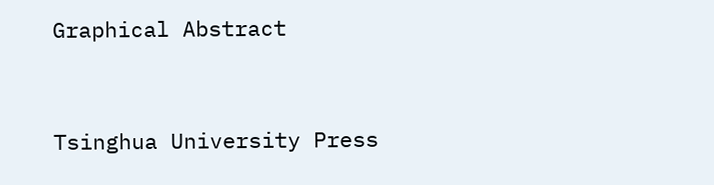Graphical Abstract


Tsinghua University Press